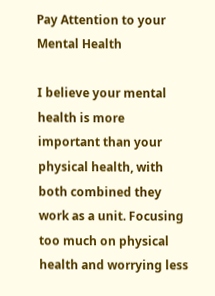Pay Attention to your Mental Health

I believe your mental health is more important than your physical health, with both combined they work as a unit. Focusing too much on physical health and worrying less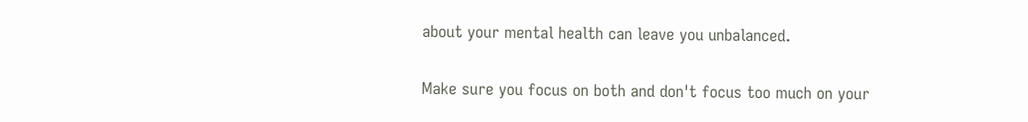about your mental health can leave you unbalanced.

Make sure you focus on both and don't focus too much on your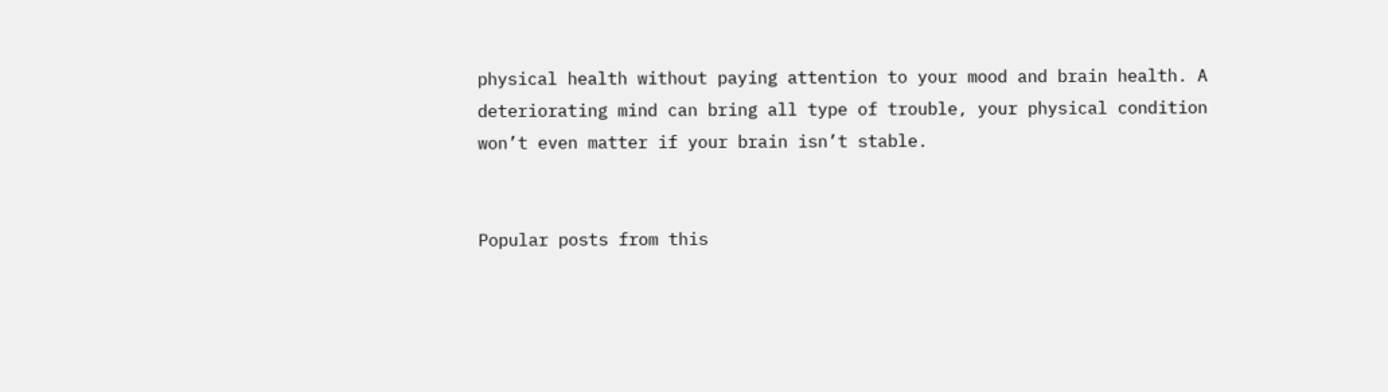physical health without paying attention to your mood and brain health. A deteriorating mind can bring all type of trouble, your physical condition won’t even matter if your brain isn’t stable.


Popular posts from this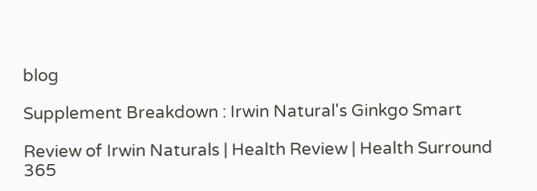blog

Supplement Breakdown : Irwin Natural's Ginkgo Smart

Review of Irwin Naturals | Health Review | Health Surround 365